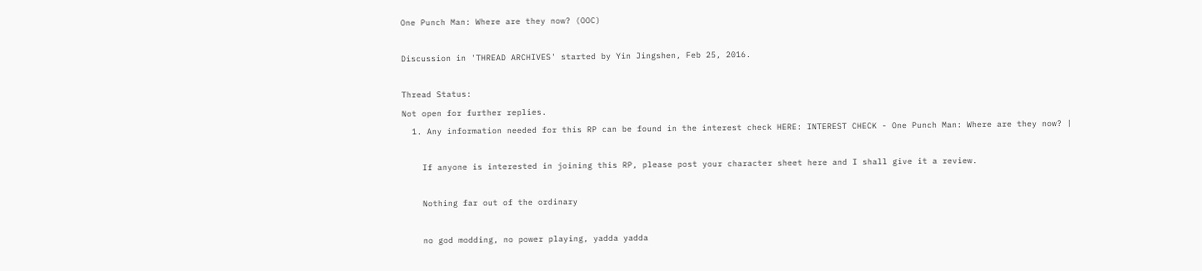One Punch Man: Where are they now? (OOC)

Discussion in 'THREAD ARCHIVES' started by Yin Jingshen, Feb 25, 2016.

Thread Status:
Not open for further replies.
  1. Any information needed for this RP can be found in the interest check HERE: INTEREST CHECK - One Punch Man: Where are they now? |

    If anyone is interested in joining this RP, please post your character sheet here and I shall give it a review.

    Nothing far out of the ordinary

    no god modding, no power playing, yadda yadda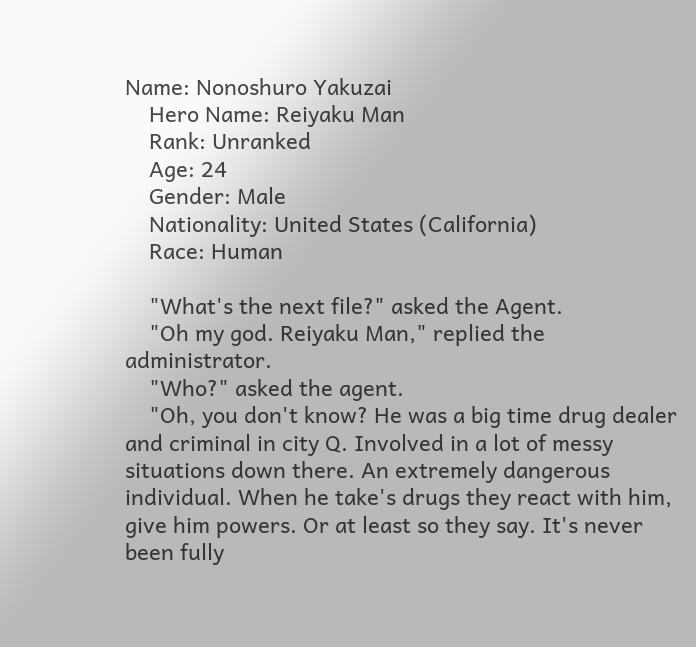Name: Nonoshuro Yakuzai
    Hero Name: Reiyaku Man
    Rank: Unranked
    Age: 24
    Gender: Male
    Nationality: United States (California)
    Race: Human

    "What's the next file?" asked the Agent.
    "Oh my god. Reiyaku Man," replied the administrator.
    "Who?" asked the agent.
    "Oh, you don't know? He was a big time drug dealer and criminal in city Q. Involved in a lot of messy situations down there. An extremely dangerous individual. When he take's drugs they react with him, give him powers. Or at least so they say. It's never been fully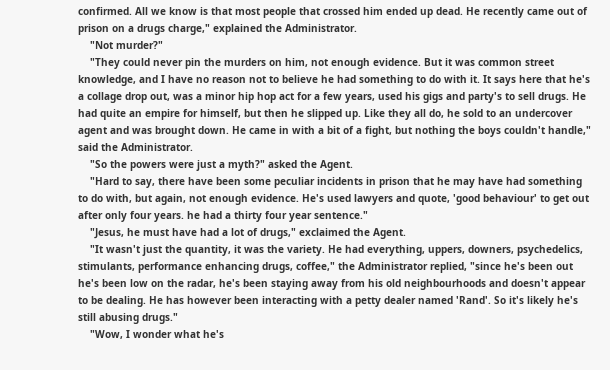confirmed. All we know is that most people that crossed him ended up dead. He recently came out of prison on a drugs charge," explained the Administrator.
    "Not murder?"
    "They could never pin the murders on him, not enough evidence. But it was common street knowledge, and I have no reason not to believe he had something to do with it. It says here that he's a collage drop out, was a minor hip hop act for a few years, used his gigs and party's to sell drugs. He had quite an empire for himself, but then he slipped up. Like they all do, he sold to an undercover agent and was brought down. He came in with a bit of a fight, but nothing the boys couldn't handle," said the Administrator.
    "So the powers were just a myth?" asked the Agent.
    "Hard to say, there have been some peculiar incidents in prison that he may have had something to do with, but again, not enough evidence. He's used lawyers and quote, 'good behaviour' to get out after only four years. he had a thirty four year sentence."
    "Jesus, he must have had a lot of drugs," exclaimed the Agent.
    "It wasn't just the quantity, it was the variety. He had everything, uppers, downers, psychedelics, stimulants, performance enhancing drugs, coffee," the Administrator replied, "since he's been out he's been low on the radar, he's been staying away from his old neighbourhoods and doesn't appear to be dealing. He has however been interacting with a petty dealer named 'Rand'. So it's likely he's still abusing drugs."
    "Wow, I wonder what he's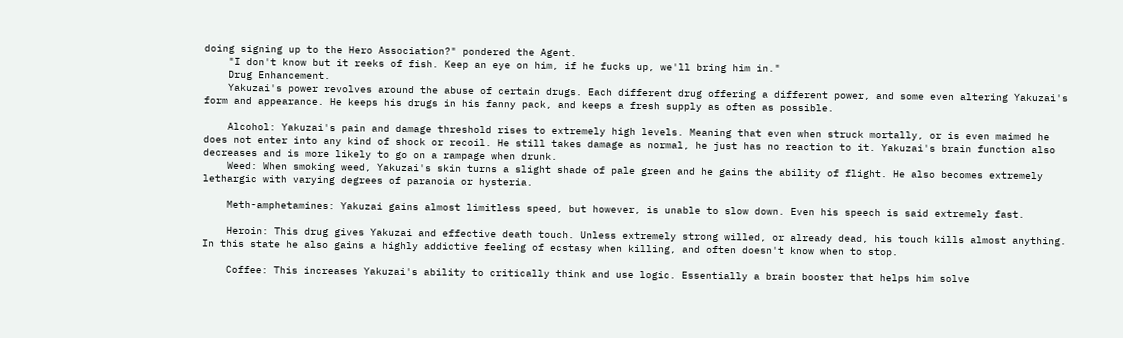doing signing up to the Hero Association?" pondered the Agent.
    "I don't know but it reeks of fish. Keep an eye on him, if he fucks up, we'll bring him in."
    Drug Enhancement.
    Yakuzai's power revolves around the abuse of certain drugs. Each different drug offering a different power, and some even altering Yakuzai's form and appearance. He keeps his drugs in his fanny pack, and keeps a fresh supply as often as possible.

    Alcohol: Yakuzai's pain and damage threshold rises to extremely high levels. Meaning that even when struck mortally, or is even maimed he does not enter into any kind of shock or recoil. He still takes damage as normal, he just has no reaction to it. Yakuzai's brain function also decreases and is more likely to go on a rampage when drunk.
    Weed: When smoking weed, Yakuzai's skin turns a slight shade of pale green and he gains the ability of flight. He also becomes extremely lethargic with varying degrees of paranoia or hysteria.

    Meth-amphetamines: Yakuzai gains almost limitless speed, but however, is unable to slow down. Even his speech is said extremely fast.

    Heroin: This drug gives Yakuzai and effective death touch. Unless extremely strong willed, or already dead, his touch kills almost anything. In this state he also gains a highly addictive feeling of ecstasy when killing, and often doesn't know when to stop.

    Coffee: This increases Yakuzai's ability to critically think and use logic. Essentially a brain booster that helps him solve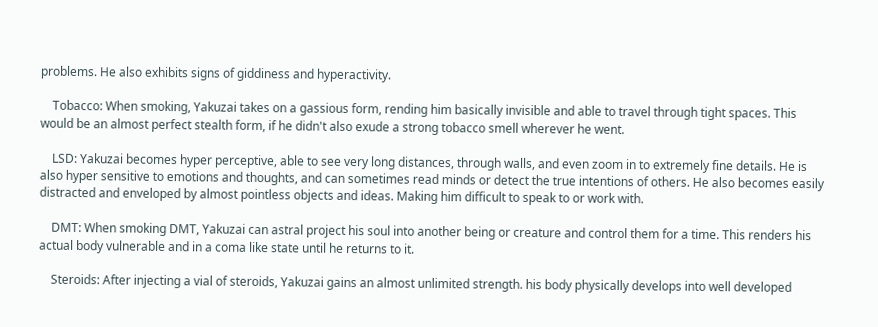problems. He also exhibits signs of giddiness and hyperactivity.

    Tobacco: When smoking, Yakuzai takes on a gassious form, rending him basically invisible and able to travel through tight spaces. This would be an almost perfect stealth form, if he didn't also exude a strong tobacco smell wherever he went.

    LSD: Yakuzai becomes hyper perceptive, able to see very long distances, through walls, and even zoom in to extremely fine details. He is also hyper sensitive to emotions and thoughts, and can sometimes read minds or detect the true intentions of others. He also becomes easily distracted and enveloped by almost pointless objects and ideas. Making him difficult to speak to or work with.

    DMT: When smoking DMT, Yakuzai can astral project his soul into another being or creature and control them for a time. This renders his actual body vulnerable and in a coma like state until he returns to it.

    Steroids: After injecting a vial of steroids, Yakuzai gains an almost unlimited strength. his body physically develops into well developed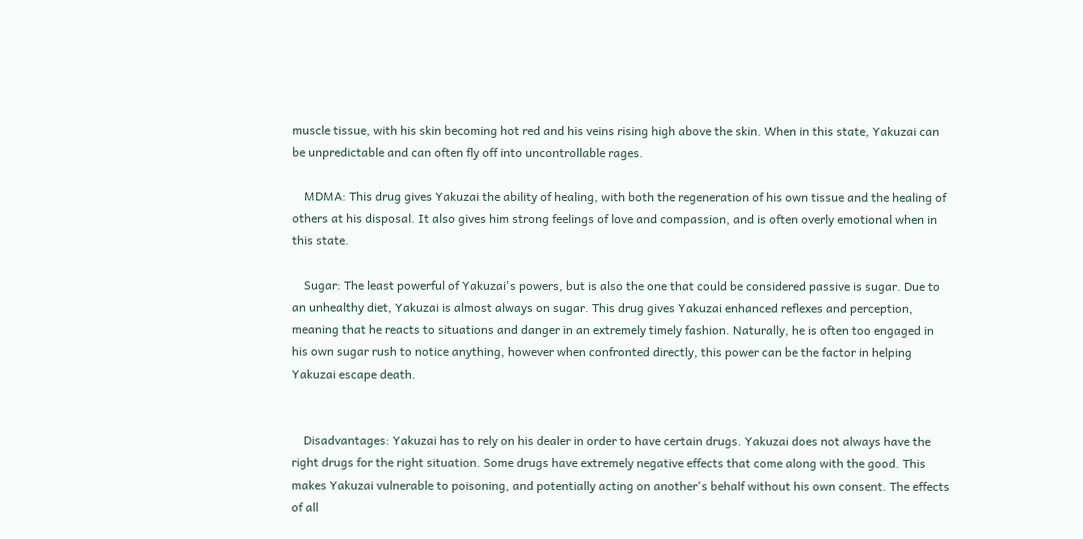muscle tissue, with his skin becoming hot red and his veins rising high above the skin. When in this state, Yakuzai can be unpredictable and can often fly off into uncontrollable rages.

    MDMA: This drug gives Yakuzai the ability of healing, with both the regeneration of his own tissue and the healing of others at his disposal. It also gives him strong feelings of love and compassion, and is often overly emotional when in this state.

    Sugar: The least powerful of Yakuzai's powers, but is also the one that could be considered passive is sugar. Due to an unhealthy diet, Yakuzai is almost always on sugar. This drug gives Yakuzai enhanced reflexes and perception, meaning that he reacts to situations and danger in an extremely timely fashion. Naturally, he is often too engaged in his own sugar rush to notice anything, however when confronted directly, this power can be the factor in helping Yakuzai escape death.


    Disadvantages: Yakuzai has to rely on his dealer in order to have certain drugs. Yakuzai does not always have the right drugs for the right situation. Some drugs have extremely negative effects that come along with the good. This makes Yakuzai vulnerable to poisoning, and potentially acting on another's behalf without his own consent. The effects of all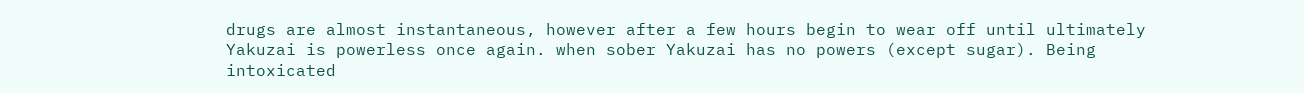drugs are almost instantaneous, however after a few hours begin to wear off until ultimately Yakuzai is powerless once again. when sober Yakuzai has no powers (except sugar). Being intoxicated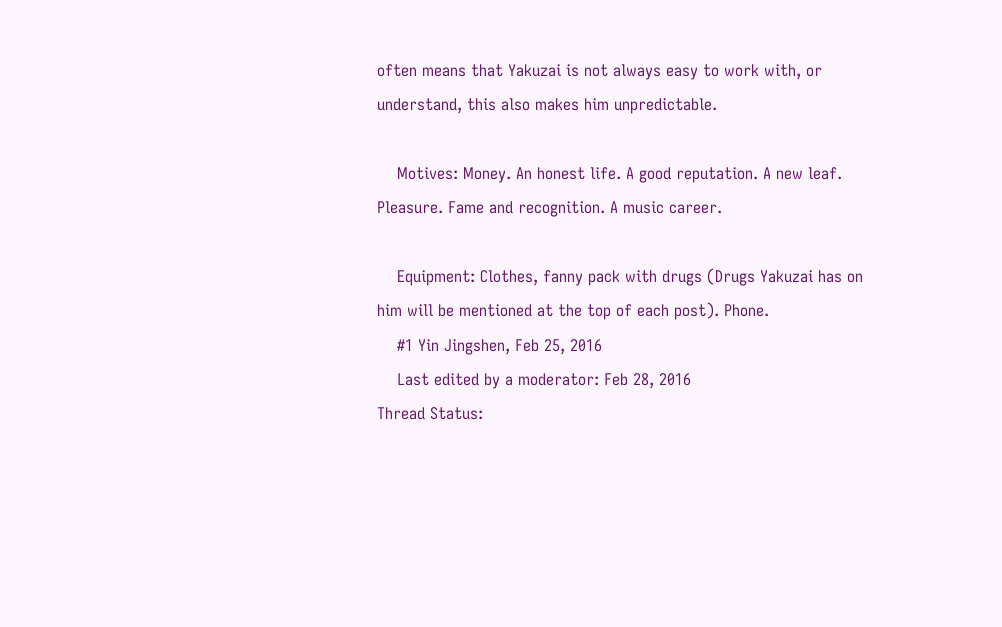often means that Yakuzai is not always easy to work with, or understand, this also makes him unpredictable.

    Motives: Money. An honest life. A good reputation. A new leaf. Pleasure. Fame and recognition. A music career.

    Equipment: Clothes, fanny pack with drugs (Drugs Yakuzai has on him will be mentioned at the top of each post). Phone.
    #1 Yin Jingshen, Feb 25, 2016
    Last edited by a moderator: Feb 28, 2016
Thread Status: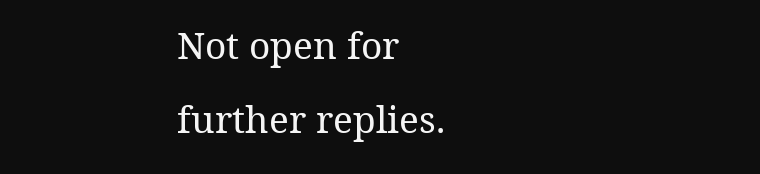Not open for further replies.